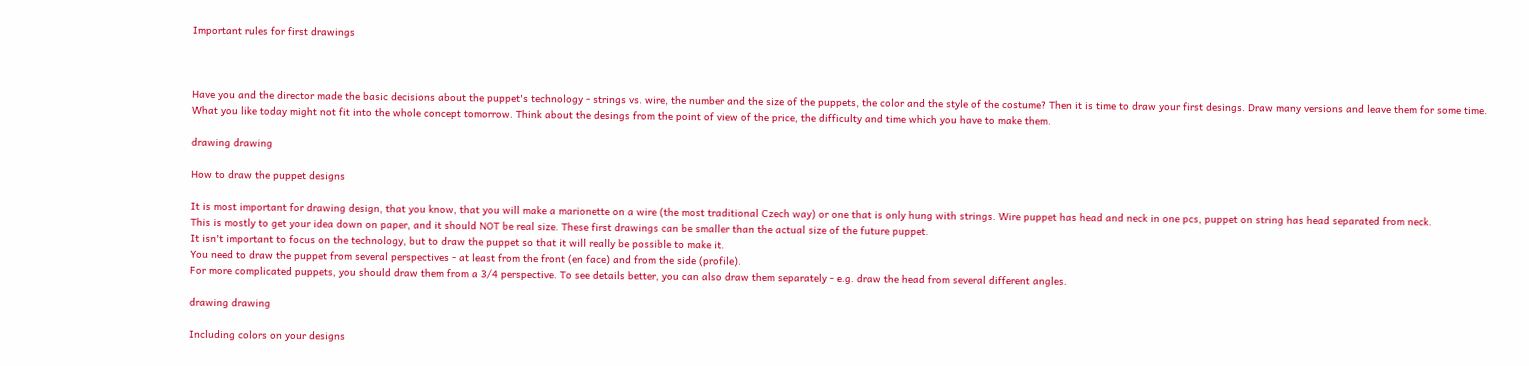Important rules for first drawings



Have you and the director made the basic decisions about the puppet's technology - strings vs. wire, the number and the size of the puppets, the color and the style of the costume? Then it is time to draw your first desings. Draw many versions and leave them for some time. What you like today might not fit into the whole concept tomorrow. Think about the desings from the point of view of the price, the difficulty and time which you have to make them.

drawing drawing

How to draw the puppet designs

It is most important for drawing design, that you know, that you will make a marionette on a wire (the most traditional Czech way) or one that is only hung with strings. Wire puppet has head and neck in one pcs, puppet on string has head separated from neck.
This is mostly to get your idea down on paper, and it should NOT be real size. These first drawings can be smaller than the actual size of the future puppet.
It isn't important to focus on the technology, but to draw the puppet so that it will really be possible to make it.
You need to draw the puppet from several perspectives - at least from the front (en face) and from the side (profile).
For more complicated puppets, you should draw them from a 3/4 perspective. To see details better, you can also draw them separately - e.g. draw the head from several different angles.

drawing drawing

Including colors on your designs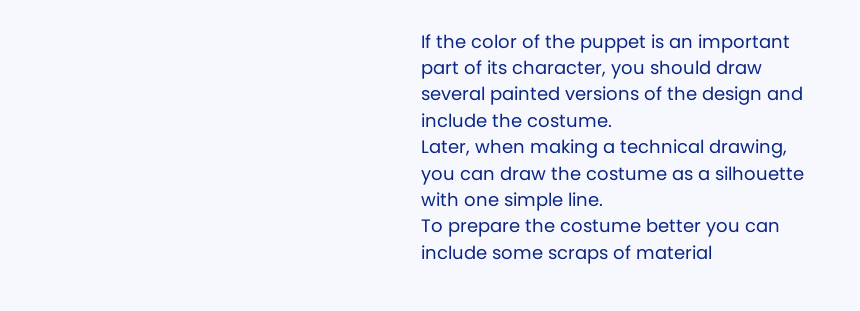If the color of the puppet is an important part of its character, you should draw several painted versions of the design and include the costume.
Later, when making a technical drawing, you can draw the costume as a silhouette with one simple line.
To prepare the costume better you can include some scraps of material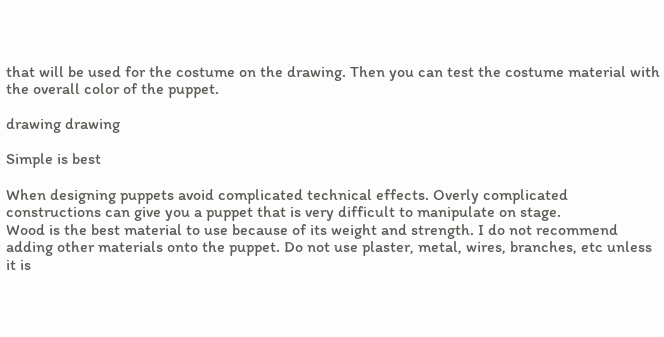that will be used for the costume on the drawing. Then you can test the costume material with the overall color of the puppet.

drawing drawing

Simple is best

When designing puppets avoid complicated technical effects. Overly complicated constructions can give you a puppet that is very difficult to manipulate on stage.
Wood is the best material to use because of its weight and strength. I do not recommend adding other materials onto the puppet. Do not use plaster, metal, wires, branches, etc unless it is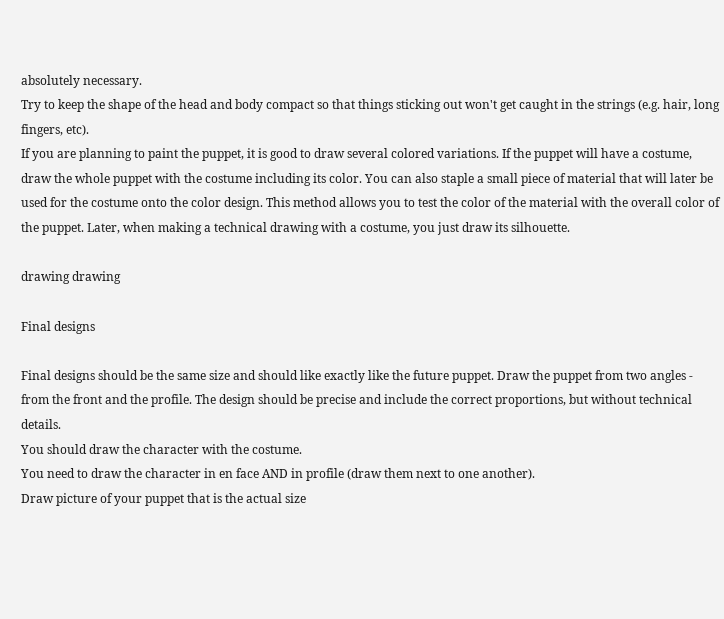absolutely necessary.
Try to keep the shape of the head and body compact so that things sticking out won't get caught in the strings (e.g. hair, long fingers, etc).
If you are planning to paint the puppet, it is good to draw several colored variations. If the puppet will have a costume, draw the whole puppet with the costume including its color. You can also staple a small piece of material that will later be used for the costume onto the color design. This method allows you to test the color of the material with the overall color of the puppet. Later, when making a technical drawing with a costume, you just draw its silhouette.

drawing drawing

Final designs

Final designs should be the same size and should like exactly like the future puppet. Draw the puppet from two angles - from the front and the profile. The design should be precise and include the correct proportions, but without technical details.
You should draw the character with the costume.
You need to draw the character in en face AND in profile (draw them next to one another).
Draw picture of your puppet that is the actual size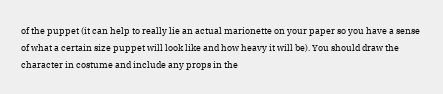of the puppet (it can help to really lie an actual marionette on your paper so you have a sense of what a certain size puppet will look like and how heavy it will be). You should draw the character in costume and include any props in the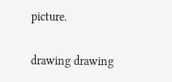picture.

drawing drawing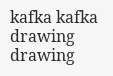kafka kafka
drawing drawing